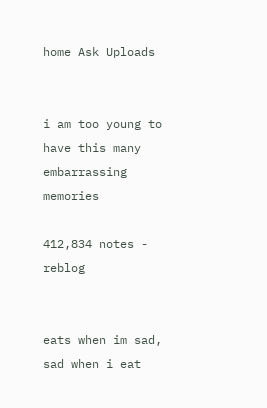home Ask Uploads


i am too young to have this many embarrassing memories

412,834 notes - reblog


eats when im sad, sad when i eat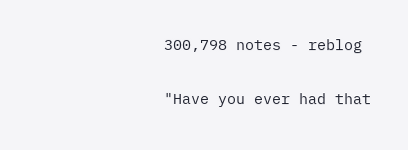300,798 notes - reblog

"Have you ever had that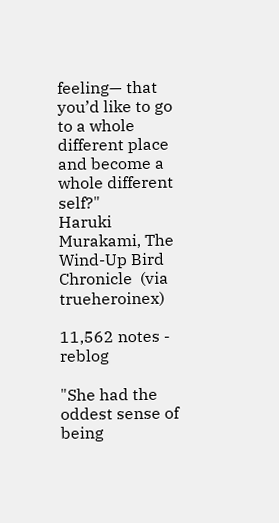feeling— that you’d like to go to a whole different place and become a whole different self?"
Haruki Murakami, The Wind-Up Bird Chronicle  (via trueheroinex)

11,562 notes - reblog

"She had the oddest sense of being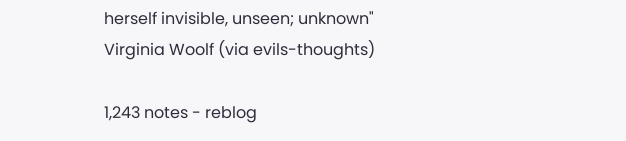herself invisible, unseen; unknown"
Virginia Woolf (via evils-thoughts)

1,243 notes - reblog